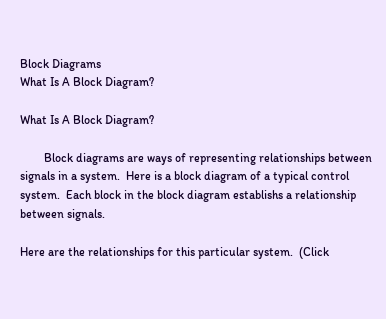Block Diagrams
What Is A Block Diagram?

What Is A Block Diagram?

        Block diagrams are ways of representing relationships between signals in a system.  Here is a block diagram of a typical control system.  Each block in the block diagram establishs a relationship between signals.

Here are the relationships for this particular system.  (Click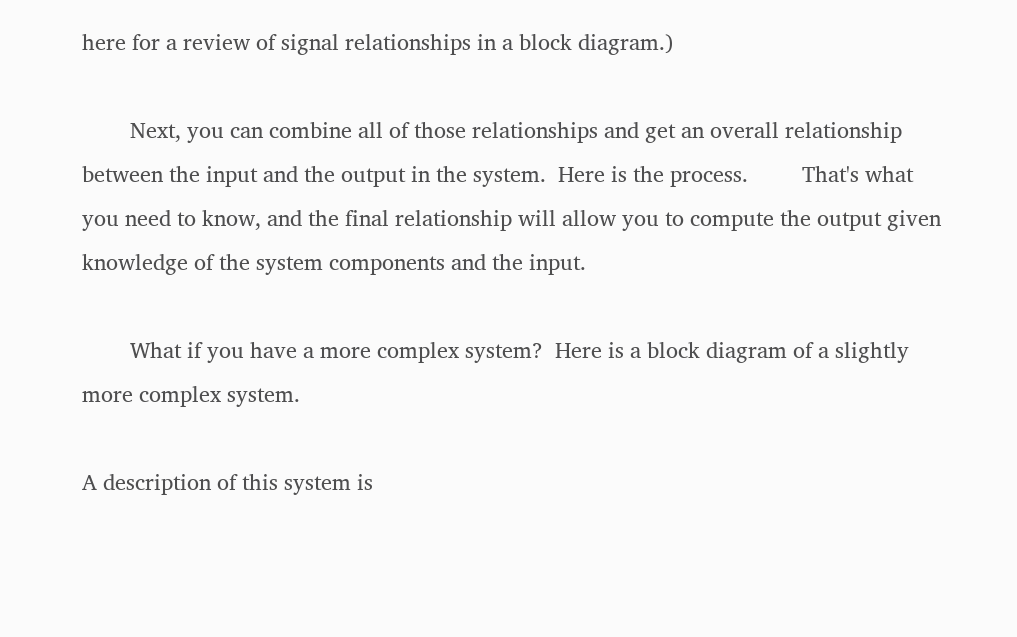here for a review of signal relationships in a block diagram.)

        Next, you can combine all of those relationships and get an overall relationship between the input and the output in the system.  Here is the process.         That's what you need to know, and the final relationship will allow you to compute the output given knowledge of the system components and the input.

        What if you have a more complex system?  Here is a block diagram of a slightly more complex system.

A description of this system is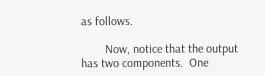as follows.

        Now, notice that the output has two components.  One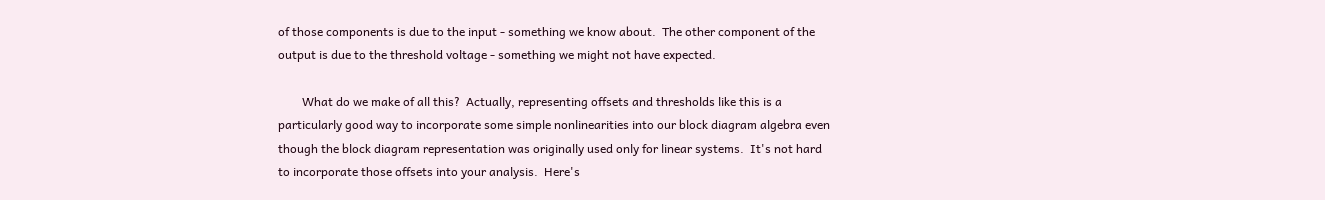of those components is due to the input - something we know about.  The other component of the output is due to the threshold voltage - something we might not have expected.

        What do we make of all this?  Actually, representing offsets and thresholds like this is a particularly good way to incorporate some simple nonlinearities into our block diagram algebra even though the block diagram representation was originally used only for linear systems.  It's not hard to incorporate those offsets into your analysis.  Here's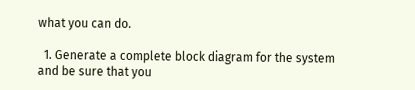what you can do.

  1. Generate a complete block diagram for the system and be sure that you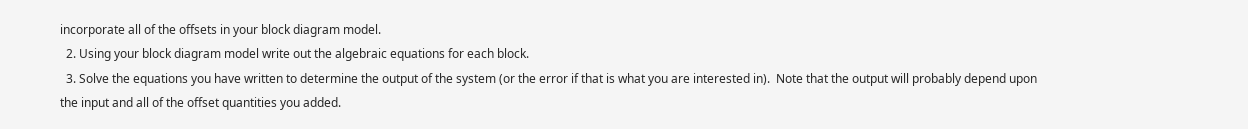incorporate all of the offsets in your block diagram model.
  2. Using your block diagram model write out the algebraic equations for each block.
  3. Solve the equations you have written to determine the output of the system (or the error if that is what you are interested in).  Note that the output will probably depend upon the input and all of the offset quantities you added.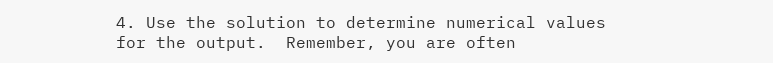4. Use the solution to determine numerical values for the output.  Remember, you are often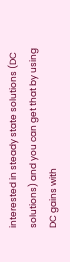interested in steady state solutions (DC solutions) and you can get that by using DC gains with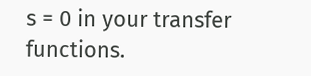s = 0 in your transfer functions.